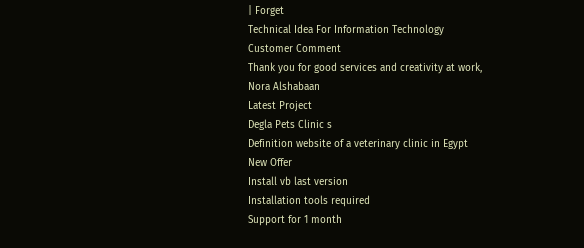| Forget
Technical Idea For Information Technology
Customer Comment
Thank you for good services and creativity at work,
Nora Alshabaan
Latest Project
Degla Pets Clinic s
Definition website of a veterinary clinic in Egypt
New Offer
Install vb last version
Installation tools required
Support for 1 month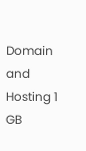Domain and Hosting 1 GB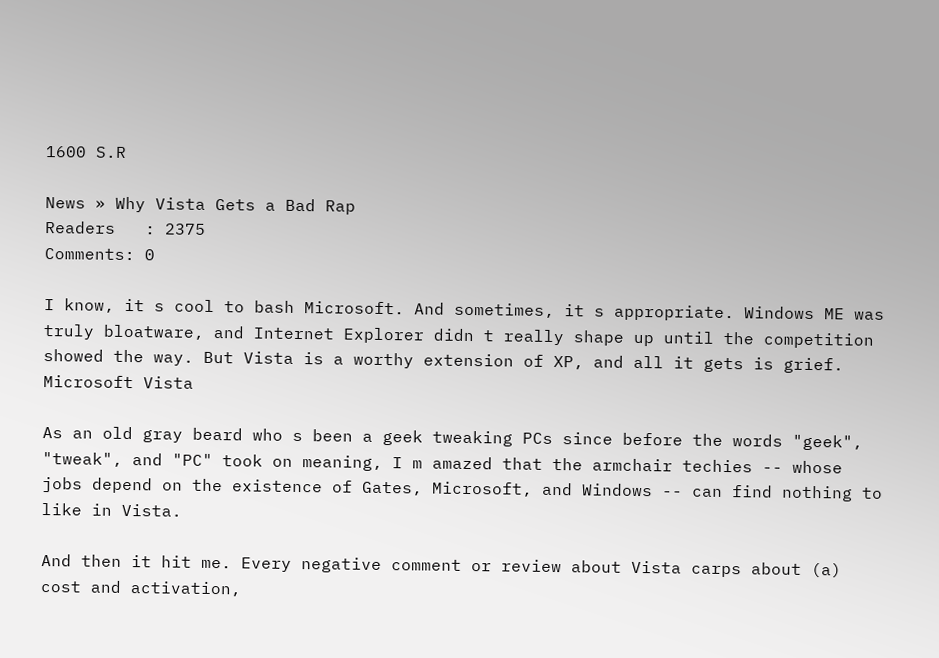1600 S.R

News » Why Vista Gets a Bad Rap
Readers   : 2375
Comments: 0

I know, it s cool to bash Microsoft. And sometimes, it s appropriate. Windows ME was truly bloatware, and Internet Explorer didn t really shape up until the competition showed the way. But Vista is a worthy extension of XP, and all it gets is grief.
Microsoft Vista

As an old gray beard who s been a geek tweaking PCs since before the words "geek", "tweak", and "PC" took on meaning, I m amazed that the armchair techies -- whose jobs depend on the existence of Gates, Microsoft, and Windows -- can find nothing to like in Vista.

And then it hit me. Every negative comment or review about Vista carps about (a) cost and activation,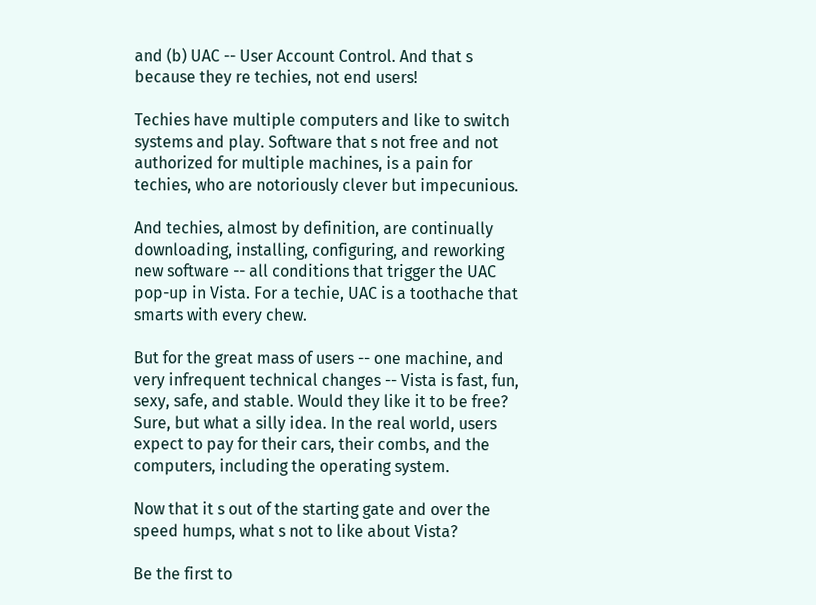and (b) UAC -- User Account Control. And that s because they re techies, not end users!

Techies have multiple computers and like to switch systems and play. Software that s not free and not authorized for multiple machines, is a pain for techies, who are notoriously clever but impecunious.

And techies, almost by definition, are continually downloading, installing, configuring, and reworking new software -- all conditions that trigger the UAC pop-up in Vista. For a techie, UAC is a toothache that smarts with every chew.

But for the great mass of users -- one machine, and very infrequent technical changes -- Vista is fast, fun, sexy, safe, and stable. Would they like it to be free? Sure, but what a silly idea. In the real world, users expect to pay for their cars, their combs, and the computers, including the operating system.

Now that it s out of the starting gate and over the speed humps, what s not to like about Vista?

Be the first to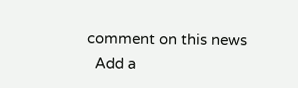comment on this news
  Add a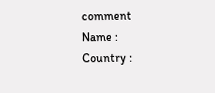comment
Name :
Country :